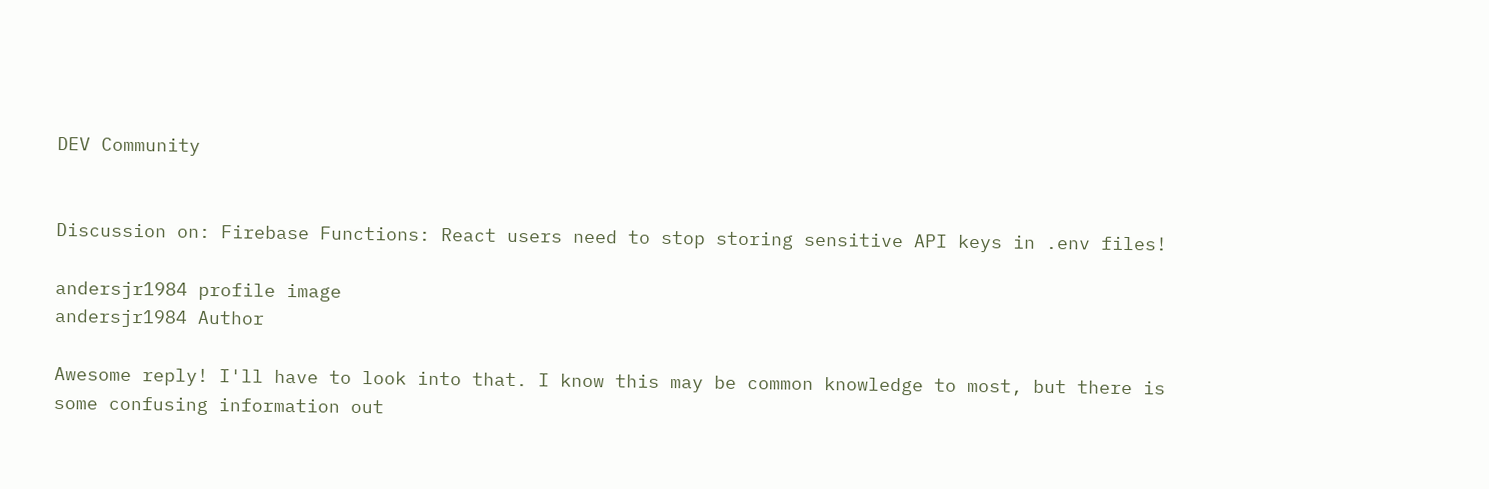DEV Community


Discussion on: Firebase Functions: React users need to stop storing sensitive API keys in .env files!

andersjr1984 profile image
andersjr1984 Author

Awesome reply! I'll have to look into that. I know this may be common knowledge to most, but there is some confusing information out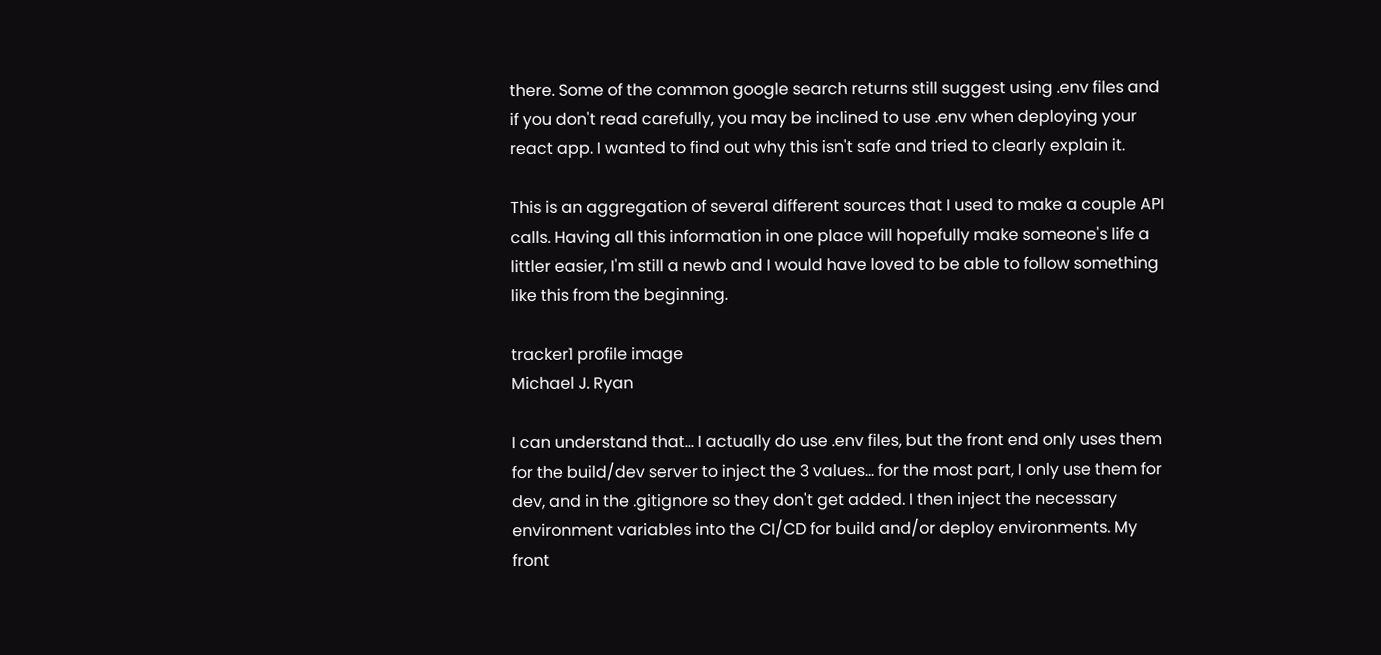there. Some of the common google search returns still suggest using .env files and if you don't read carefully, you may be inclined to use .env when deploying your react app. I wanted to find out why this isn't safe and tried to clearly explain it.

This is an aggregation of several different sources that I used to make a couple API calls. Having all this information in one place will hopefully make someone's life a littler easier, I'm still a newb and I would have loved to be able to follow something like this from the beginning.

tracker1 profile image
Michael J. Ryan

I can understand that... I actually do use .env files, but the front end only uses them for the build/dev server to inject the 3 values... for the most part, I only use them for dev, and in the .gitignore so they don't get added. I then inject the necessary environment variables into the CI/CD for build and/or deploy environments. My front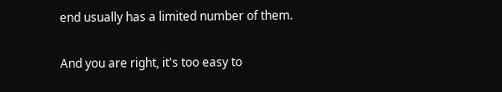end usually has a limited number of them.

And you are right, it's too easy to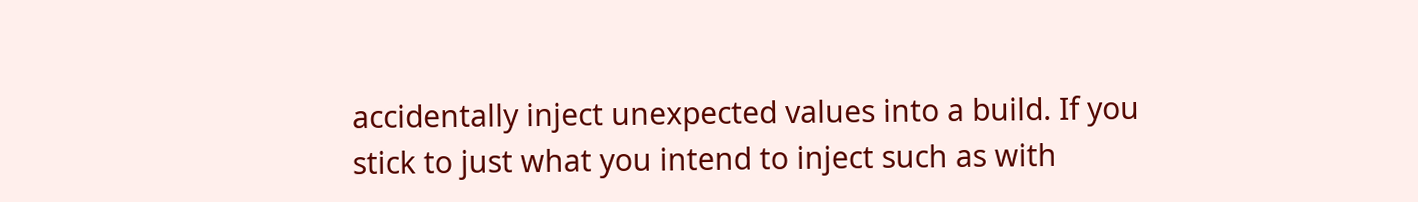accidentally inject unexpected values into a build. If you stick to just what you intend to inject such as with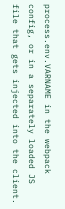process.env.VARNAME in the webpack config, or in a separately loaded JS file that gets injected into the client.